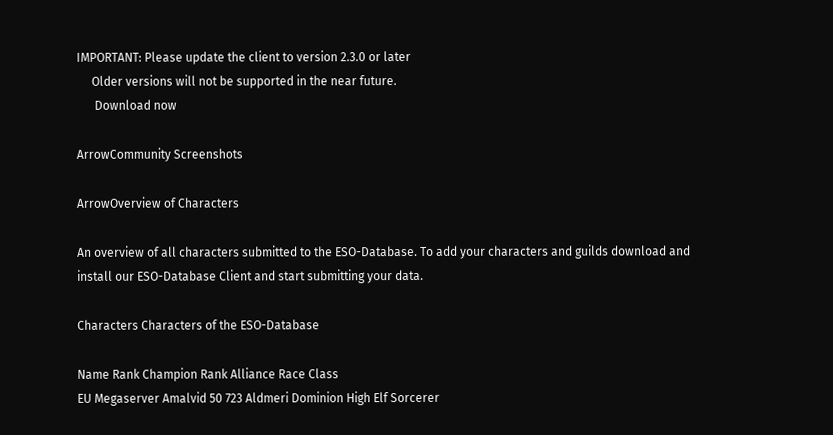IMPORTANT: Please update the client to version 2.3.0 or later
     Older versions will not be supported in the near future.
      Download now

ArrowCommunity Screenshots

ArrowOverview of Characters

An overview of all characters submitted to the ESO-Database. To add your characters and guilds download and install our ESO-Database Client and start submitting your data.

Characters Characters of the ESO-Database

Name Rank Champion Rank Alliance Race Class
EU Megaserver Amalvid 50 723 Aldmeri Dominion High Elf Sorcerer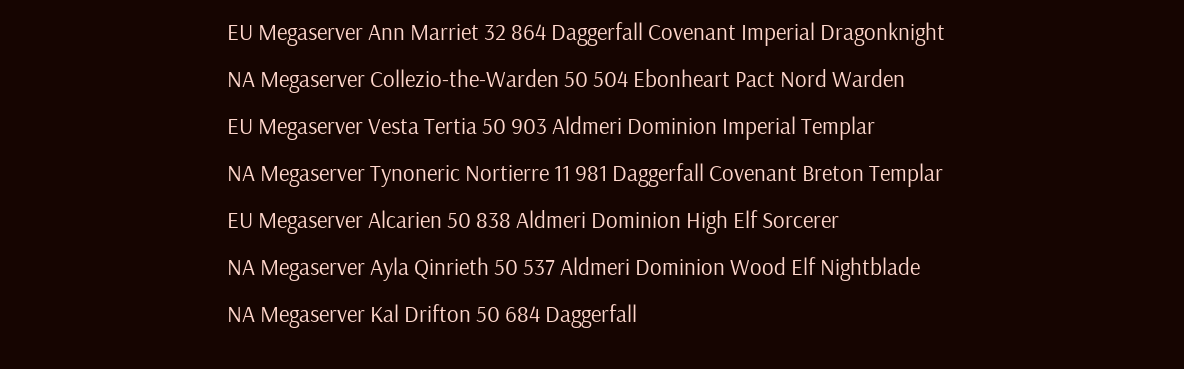EU Megaserver Ann Marriet 32 864 Daggerfall Covenant Imperial Dragonknight
NA Megaserver Collezio-the-Warden 50 504 Ebonheart Pact Nord Warden
EU Megaserver Vesta Tertia 50 903 Aldmeri Dominion Imperial Templar
NA Megaserver Tynoneric Nortierre 11 981 Daggerfall Covenant Breton Templar
EU Megaserver Alcarien 50 838 Aldmeri Dominion High Elf Sorcerer
NA Megaserver Ayla Qinrieth 50 537 Aldmeri Dominion Wood Elf Nightblade
NA Megaserver Kal Drifton 50 684 Daggerfall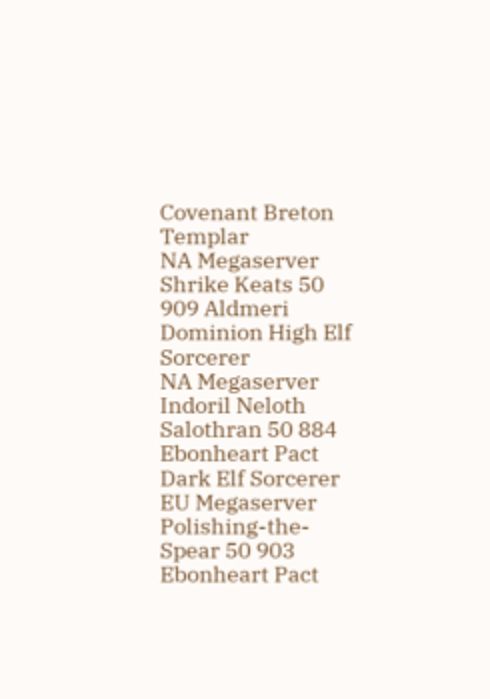Covenant Breton Templar
NA Megaserver Shrike Keats 50 909 Aldmeri Dominion High Elf Sorcerer
NA Megaserver Indoril Neloth Salothran 50 884 Ebonheart Pact Dark Elf Sorcerer
EU Megaserver Polishing-the-Spear 50 903 Ebonheart Pact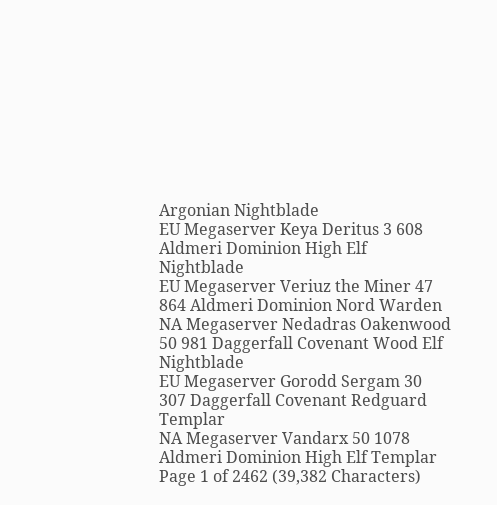Argonian Nightblade
EU Megaserver Keya Deritus 3 608 Aldmeri Dominion High Elf Nightblade
EU Megaserver Veriuz the Miner 47 864 Aldmeri Dominion Nord Warden
NA Megaserver Nedadras Oakenwood 50 981 Daggerfall Covenant Wood Elf Nightblade
EU Megaserver Gorodd Sergam 30 307 Daggerfall Covenant Redguard Templar
NA Megaserver Vandarx 50 1078 Aldmeri Dominion High Elf Templar
Page 1 of 2462 (39,382 Characters)